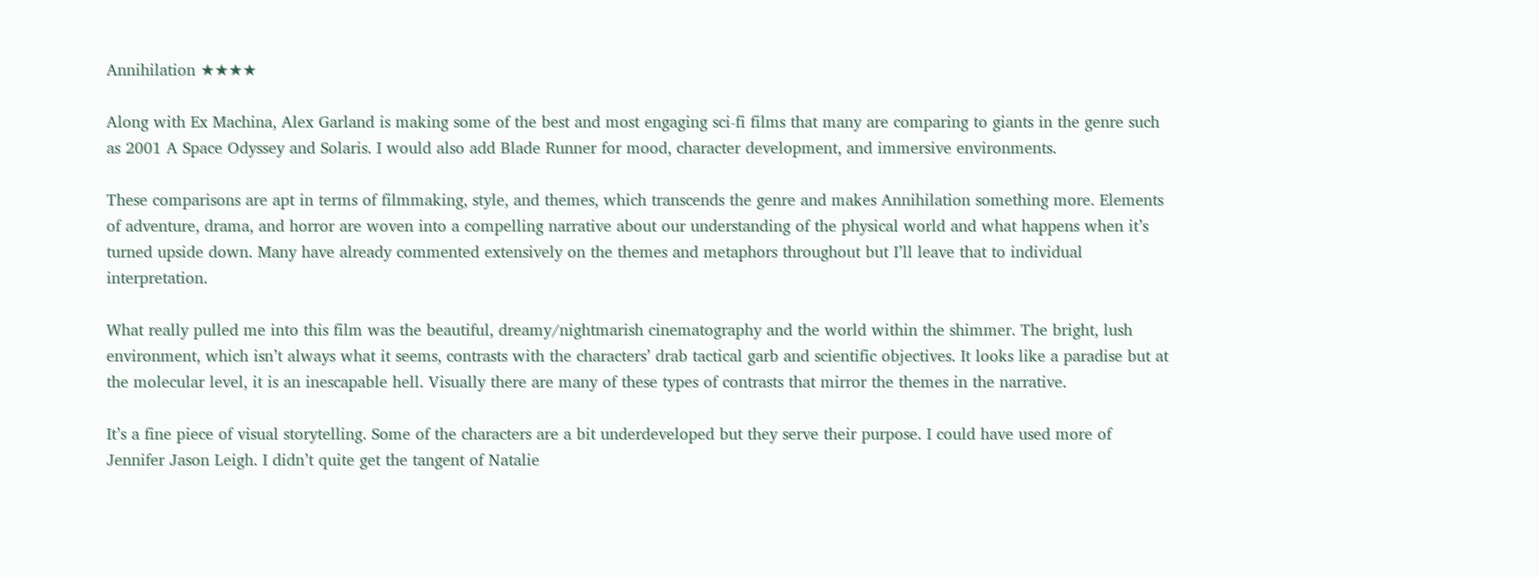Annihilation ★★★★

Along with Ex Machina, Alex Garland is making some of the best and most engaging sci-fi films that many are comparing to giants in the genre such as 2001 A Space Odyssey and Solaris. I would also add Blade Runner for mood, character development, and immersive environments.

These comparisons are apt in terms of filmmaking, style, and themes, which transcends the genre and makes Annihilation something more. Elements of adventure, drama, and horror are woven into a compelling narrative about our understanding of the physical world and what happens when it’s turned upside down. Many have already commented extensively on the themes and metaphors throughout but I’ll leave that to individual interpretation.

What really pulled me into this film was the beautiful, dreamy/nightmarish cinematography and the world within the shimmer. The bright, lush environment, which isn’t always what it seems, contrasts with the characters’ drab tactical garb and scientific objectives. It looks like a paradise but at the molecular level, it is an inescapable hell. Visually there are many of these types of contrasts that mirror the themes in the narrative.

It’s a fine piece of visual storytelling. Some of the characters are a bit underdeveloped but they serve their purpose. I could have used more of Jennifer Jason Leigh. I didn’t quite get the tangent of Natalie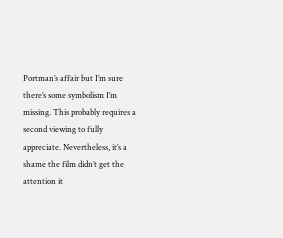Portman’s affair but I’m sure there’s some symbolism I’m missing. This probably requires a second viewing to fully appreciate. Nevertheless, it’s a shame the film didn’t get the attention it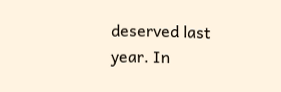deserved last year. In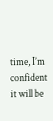time, I’m confident it will be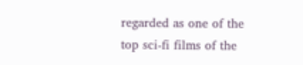regarded as one of the top sci-fi films of the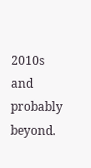2010s and probably beyond.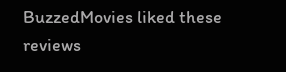BuzzedMovies liked these reviews